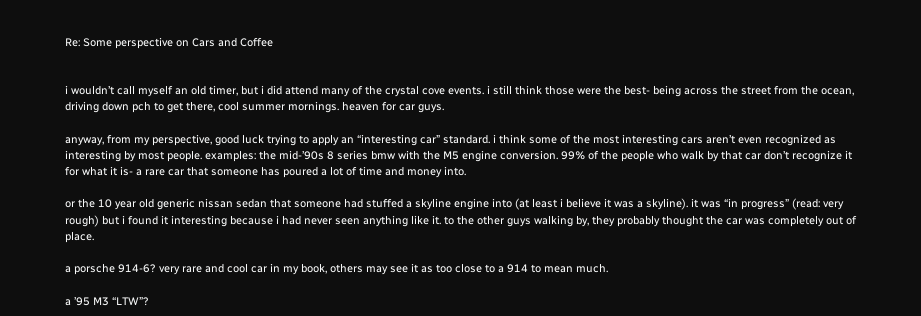Re: Some perspective on Cars and Coffee


i wouldn’t call myself an old timer, but i did attend many of the crystal cove events. i still think those were the best- being across the street from the ocean, driving down pch to get there, cool summer mornings. heaven for car guys.

anyway, from my perspective, good luck trying to apply an “interesting car” standard. i think some of the most interesting cars aren’t even recognized as interesting by most people. examples: the mid-’90s 8 series bmw with the M5 engine conversion. 99% of the people who walk by that car don’t recognize it for what it is- a rare car that someone has poured a lot of time and money into.

or the 10 year old generic nissan sedan that someone had stuffed a skyline engine into (at least i believe it was a skyline). it was “in progress” (read: very rough) but i found it interesting because i had never seen anything like it. to the other guys walking by, they probably thought the car was completely out of place.

a porsche 914-6? very rare and cool car in my book, others may see it as too close to a 914 to mean much.

a ’95 M3 “LTW”?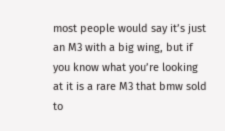most people would say it’s just an M3 with a big wing, but if you know what you’re looking at it is a rare M3 that bmw sold to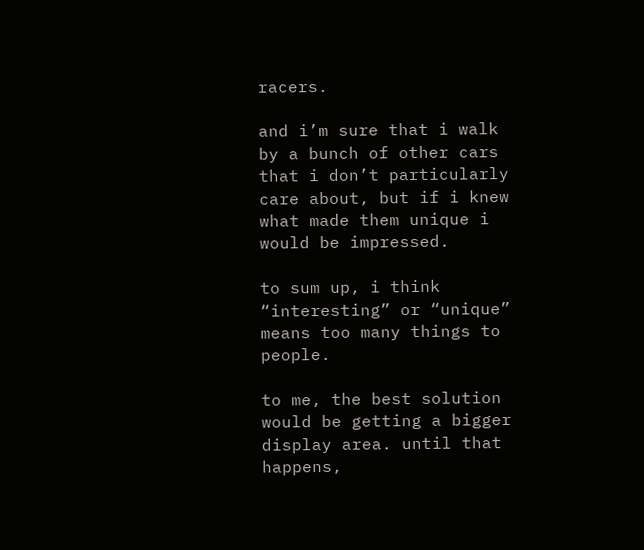racers.

and i’m sure that i walk by a bunch of other cars that i don’t particularly care about, but if i knew what made them unique i would be impressed.

to sum up, i think “interesting” or “unique” means too many things to people.

to me, the best solution would be getting a bigger display area. until that happens,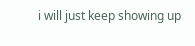i will just keep showing up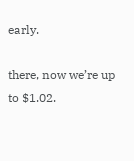early.

there, now we’re up to $1.02.